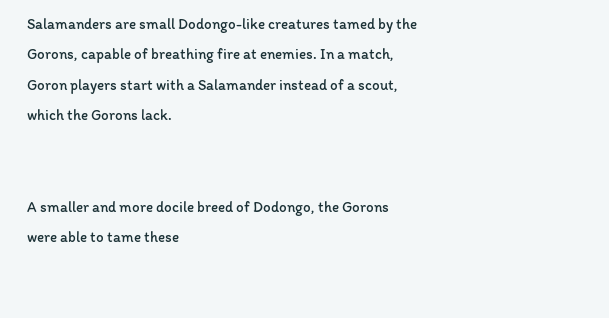Salamanders are small Dodongo-like creatures tamed by the Gorons, capable of breathing fire at enemies. In a match, Goron players start with a Salamander instead of a scout, which the Gorons lack.


A smaller and more docile breed of Dodongo, the Gorons were able to tame these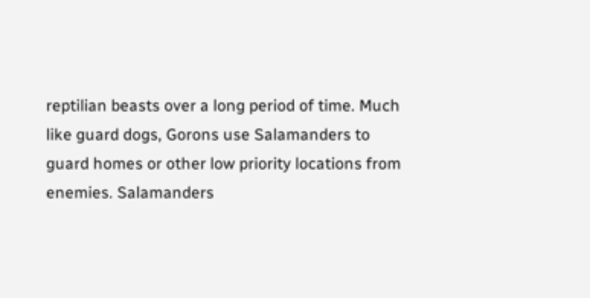reptilian beasts over a long period of time. Much like guard dogs, Gorons use Salamanders to guard homes or other low priority locations from enemies. Salamanders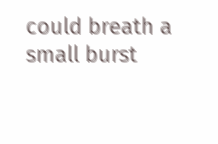could breath a small burst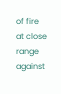of fire at close range against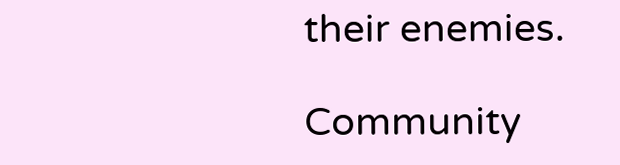their enemies.

Community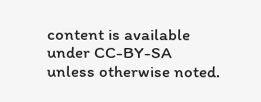content is available under CC-BY-SA unless otherwise noted.